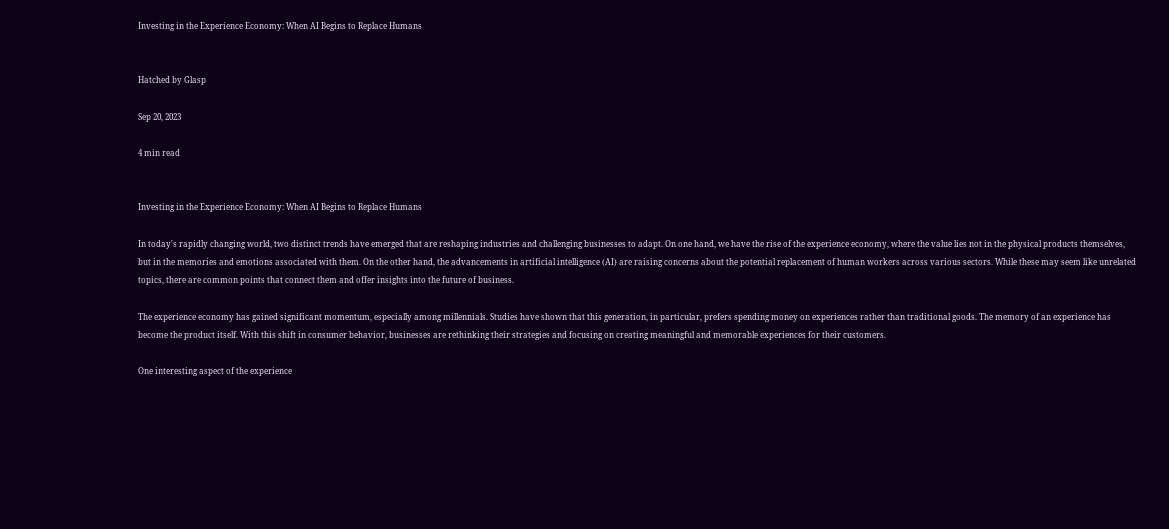Investing in the Experience Economy: When AI Begins to Replace Humans


Hatched by Glasp

Sep 20, 2023

4 min read


Investing in the Experience Economy: When AI Begins to Replace Humans

In today's rapidly changing world, two distinct trends have emerged that are reshaping industries and challenging businesses to adapt. On one hand, we have the rise of the experience economy, where the value lies not in the physical products themselves, but in the memories and emotions associated with them. On the other hand, the advancements in artificial intelligence (AI) are raising concerns about the potential replacement of human workers across various sectors. While these may seem like unrelated topics, there are common points that connect them and offer insights into the future of business.

The experience economy has gained significant momentum, especially among millennials. Studies have shown that this generation, in particular, prefers spending money on experiences rather than traditional goods. The memory of an experience has become the product itself. With this shift in consumer behavior, businesses are rethinking their strategies and focusing on creating meaningful and memorable experiences for their customers.

One interesting aspect of the experience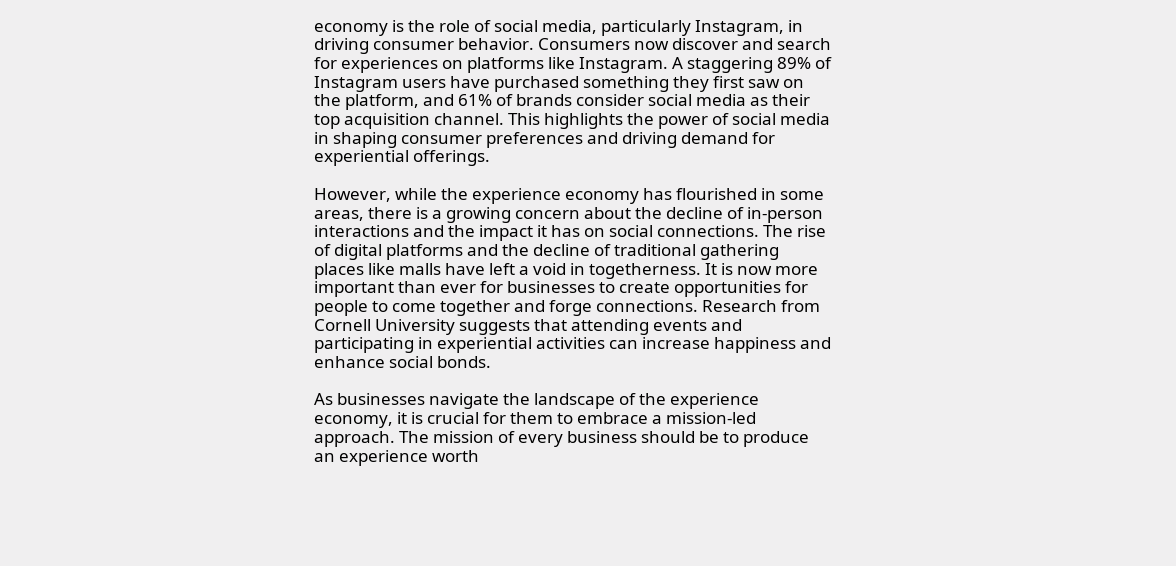economy is the role of social media, particularly Instagram, in driving consumer behavior. Consumers now discover and search for experiences on platforms like Instagram. A staggering 89% of Instagram users have purchased something they first saw on the platform, and 61% of brands consider social media as their top acquisition channel. This highlights the power of social media in shaping consumer preferences and driving demand for experiential offerings.

However, while the experience economy has flourished in some areas, there is a growing concern about the decline of in-person interactions and the impact it has on social connections. The rise of digital platforms and the decline of traditional gathering places like malls have left a void in togetherness. It is now more important than ever for businesses to create opportunities for people to come together and forge connections. Research from Cornell University suggests that attending events and participating in experiential activities can increase happiness and enhance social bonds.

As businesses navigate the landscape of the experience economy, it is crucial for them to embrace a mission-led approach. The mission of every business should be to produce an experience worth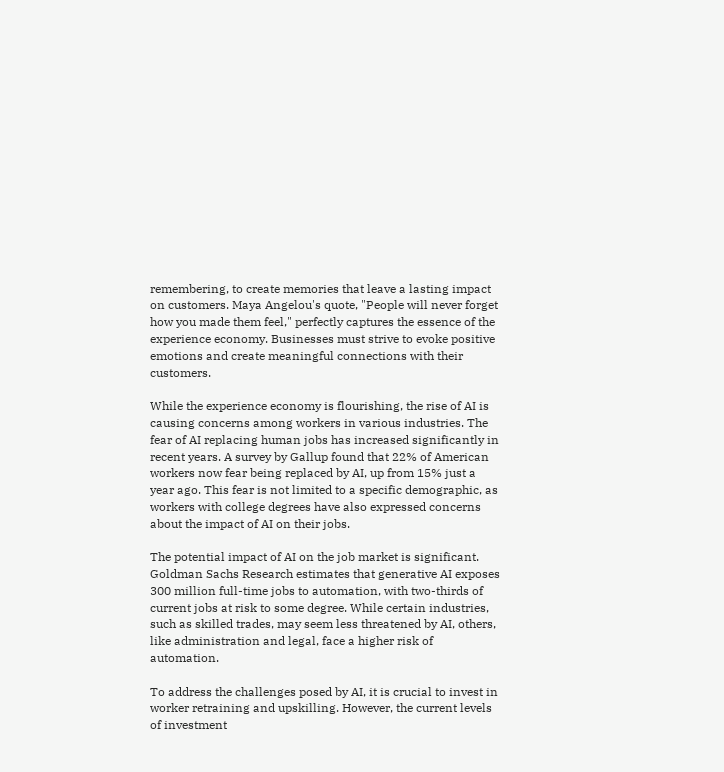remembering, to create memories that leave a lasting impact on customers. Maya Angelou's quote, "People will never forget how you made them feel," perfectly captures the essence of the experience economy. Businesses must strive to evoke positive emotions and create meaningful connections with their customers.

While the experience economy is flourishing, the rise of AI is causing concerns among workers in various industries. The fear of AI replacing human jobs has increased significantly in recent years. A survey by Gallup found that 22% of American workers now fear being replaced by AI, up from 15% just a year ago. This fear is not limited to a specific demographic, as workers with college degrees have also expressed concerns about the impact of AI on their jobs.

The potential impact of AI on the job market is significant. Goldman Sachs Research estimates that generative AI exposes 300 million full-time jobs to automation, with two-thirds of current jobs at risk to some degree. While certain industries, such as skilled trades, may seem less threatened by AI, others, like administration and legal, face a higher risk of automation.

To address the challenges posed by AI, it is crucial to invest in worker retraining and upskilling. However, the current levels of investment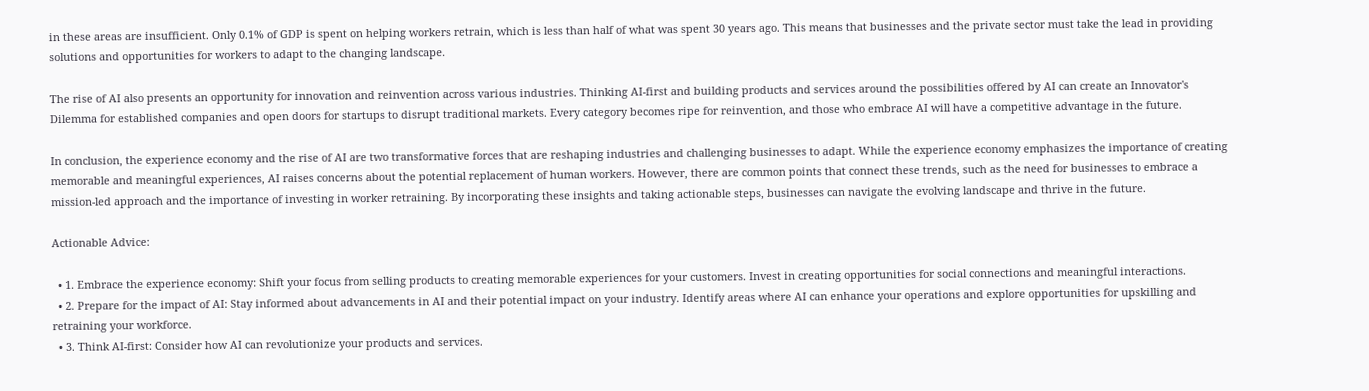in these areas are insufficient. Only 0.1% of GDP is spent on helping workers retrain, which is less than half of what was spent 30 years ago. This means that businesses and the private sector must take the lead in providing solutions and opportunities for workers to adapt to the changing landscape.

The rise of AI also presents an opportunity for innovation and reinvention across various industries. Thinking AI-first and building products and services around the possibilities offered by AI can create an Innovator's Dilemma for established companies and open doors for startups to disrupt traditional markets. Every category becomes ripe for reinvention, and those who embrace AI will have a competitive advantage in the future.

In conclusion, the experience economy and the rise of AI are two transformative forces that are reshaping industries and challenging businesses to adapt. While the experience economy emphasizes the importance of creating memorable and meaningful experiences, AI raises concerns about the potential replacement of human workers. However, there are common points that connect these trends, such as the need for businesses to embrace a mission-led approach and the importance of investing in worker retraining. By incorporating these insights and taking actionable steps, businesses can navigate the evolving landscape and thrive in the future.

Actionable Advice:

  • 1. Embrace the experience economy: Shift your focus from selling products to creating memorable experiences for your customers. Invest in creating opportunities for social connections and meaningful interactions.
  • 2. Prepare for the impact of AI: Stay informed about advancements in AI and their potential impact on your industry. Identify areas where AI can enhance your operations and explore opportunities for upskilling and retraining your workforce.
  • 3. Think AI-first: Consider how AI can revolutionize your products and services.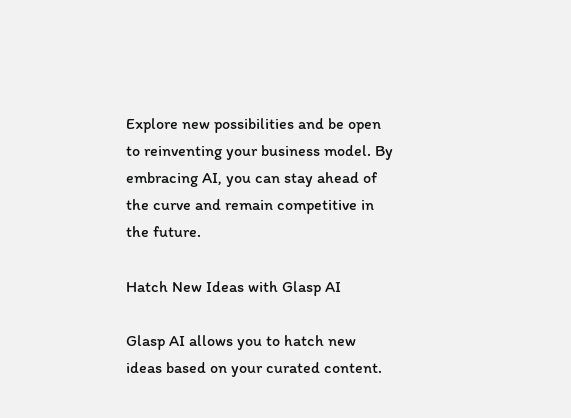Explore new possibilities and be open to reinventing your business model. By embracing AI, you can stay ahead of the curve and remain competitive in the future.

Hatch New Ideas with Glasp AI

Glasp AI allows you to hatch new ideas based on your curated content.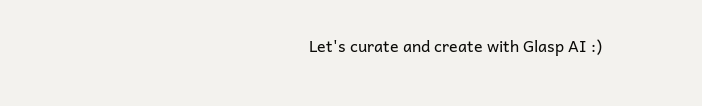Let's curate and create with Glasp AI :)